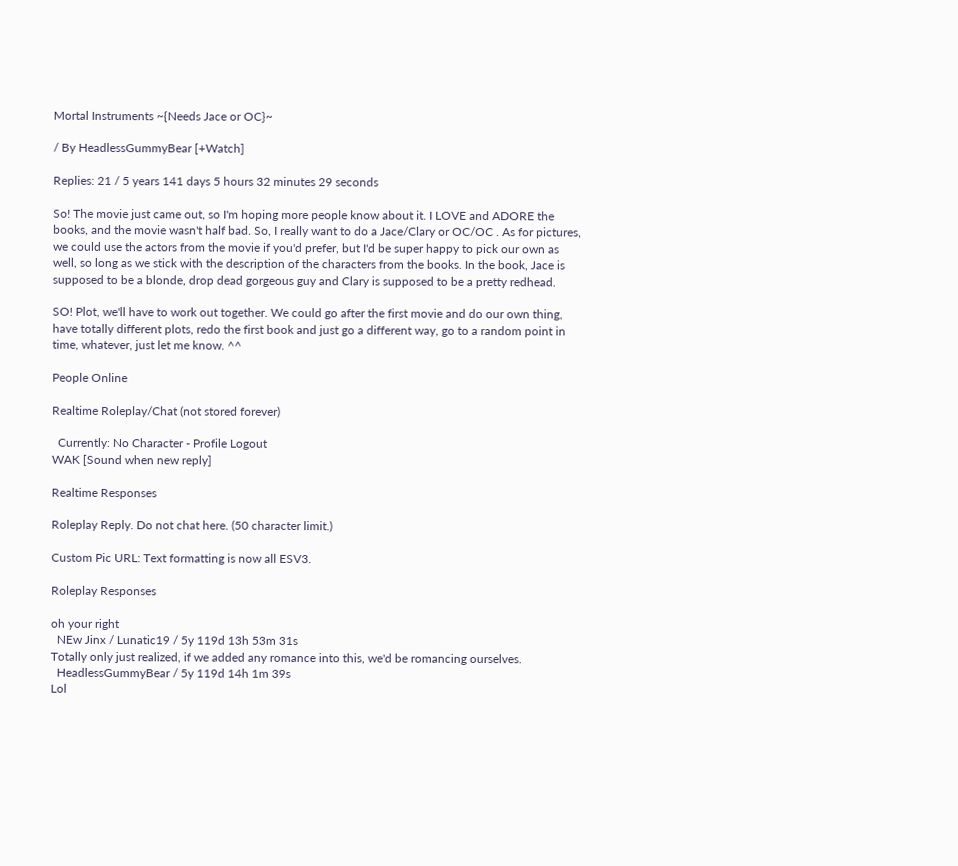Mortal Instruments ~{Needs Jace or OC}~

/ By HeadlessGummyBear [+Watch]

Replies: 21 / 5 years 141 days 5 hours 32 minutes 29 seconds

So! The movie just came out, so I'm hoping more people know about it. I LOVE and ADORE the books, and the movie wasn't half bad. So, I really want to do a Jace/Clary or OC/OC . As for pictures, we could use the actors from the movie if you'd prefer, but I'd be super happy to pick our own as well, so long as we stick with the description of the characters from the books. In the book, Jace is supposed to be a blonde, drop dead gorgeous guy and Clary is supposed to be a pretty redhead.

SO! Plot, we'll have to work out together. We could go after the first movie and do our own thing, have totally different plots, redo the first book and just go a different way, go to a random point in time, whatever, just let me know. ^^

People Online

Realtime Roleplay/Chat (not stored forever)

  Currently: No Character - Profile Logout
WAK [Sound when new reply]

Realtime Responses

Roleplay Reply. Do not chat here. (50 character limit.)

Custom Pic URL: Text formatting is now all ESV3.

Roleplay Responses

oh your right
  NEw Jinx / Lunatic19 / 5y 119d 13h 53m 31s
Totally only just realized, if we added any romance into this, we'd be romancing ourselves.
  HeadlessGummyBear / 5y 119d 14h 1m 39s
Lol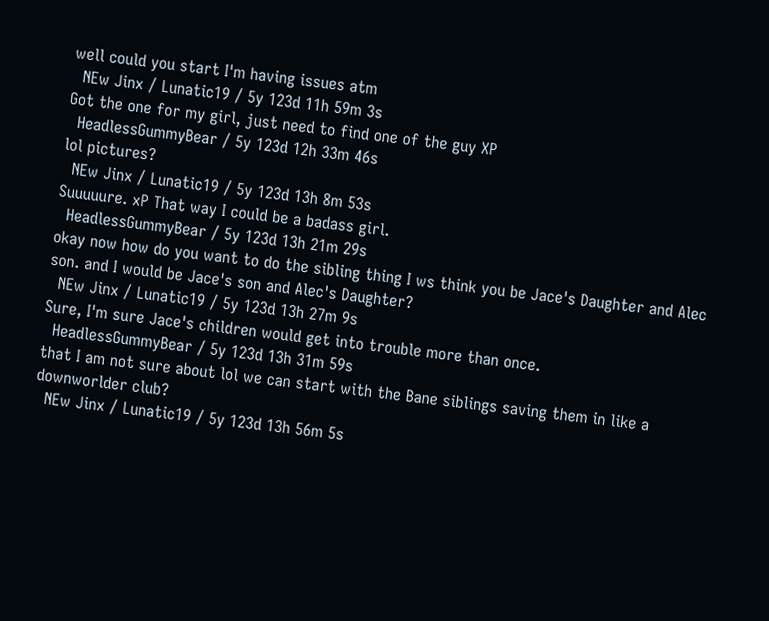well could you start I'm having issues atm
  NEw Jinx / Lunatic19 / 5y 123d 11h 59m 3s
Got the one for my girl, just need to find one of the guy XP
  HeadlessGummyBear / 5y 123d 12h 33m 46s
lol pictures?
  NEw Jinx / Lunatic19 / 5y 123d 13h 8m 53s
Suuuuure. xP That way I could be a badass girl.
  HeadlessGummyBear / 5y 123d 13h 21m 29s
okay now how do you want to do the sibling thing I ws think you be Jace's Daughter and Alec son. and I would be Jace's son and Alec's Daughter?
  NEw Jinx / Lunatic19 / 5y 123d 13h 27m 9s
Sure, I'm sure Jace's children would get into trouble more than once.
  HeadlessGummyBear / 5y 123d 13h 31m 59s
that I am not sure about lol we can start with the Bane siblings saving them in like a downworlder club?
  NEw Jinx / Lunatic19 / 5y 123d 13h 56m 5s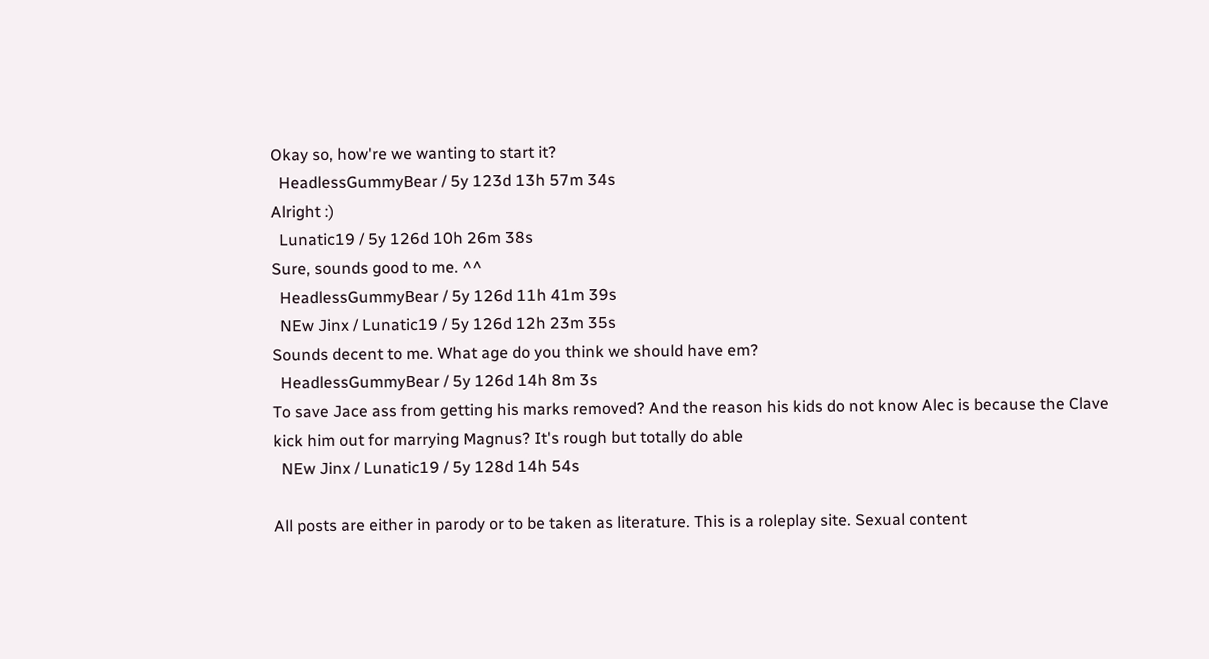Okay so, how're we wanting to start it?
  HeadlessGummyBear / 5y 123d 13h 57m 34s
Alright :)
  Lunatic19 / 5y 126d 10h 26m 38s
Sure, sounds good to me. ^^
  HeadlessGummyBear / 5y 126d 11h 41m 39s
  NEw Jinx / Lunatic19 / 5y 126d 12h 23m 35s
Sounds decent to me. What age do you think we should have em?
  HeadlessGummyBear / 5y 126d 14h 8m 3s
To save Jace ass from getting his marks removed? And the reason his kids do not know Alec is because the Clave kick him out for marrying Magnus? It's rough but totally do able
  NEw Jinx / Lunatic19 / 5y 128d 14h 54s

All posts are either in parody or to be taken as literature. This is a roleplay site. Sexual content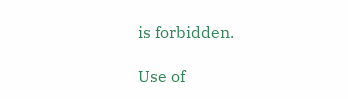is forbidden.

Use of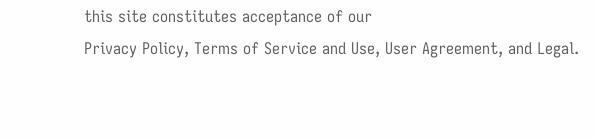this site constitutes acceptance of our
Privacy Policy, Terms of Service and Use, User Agreement, and Legal.